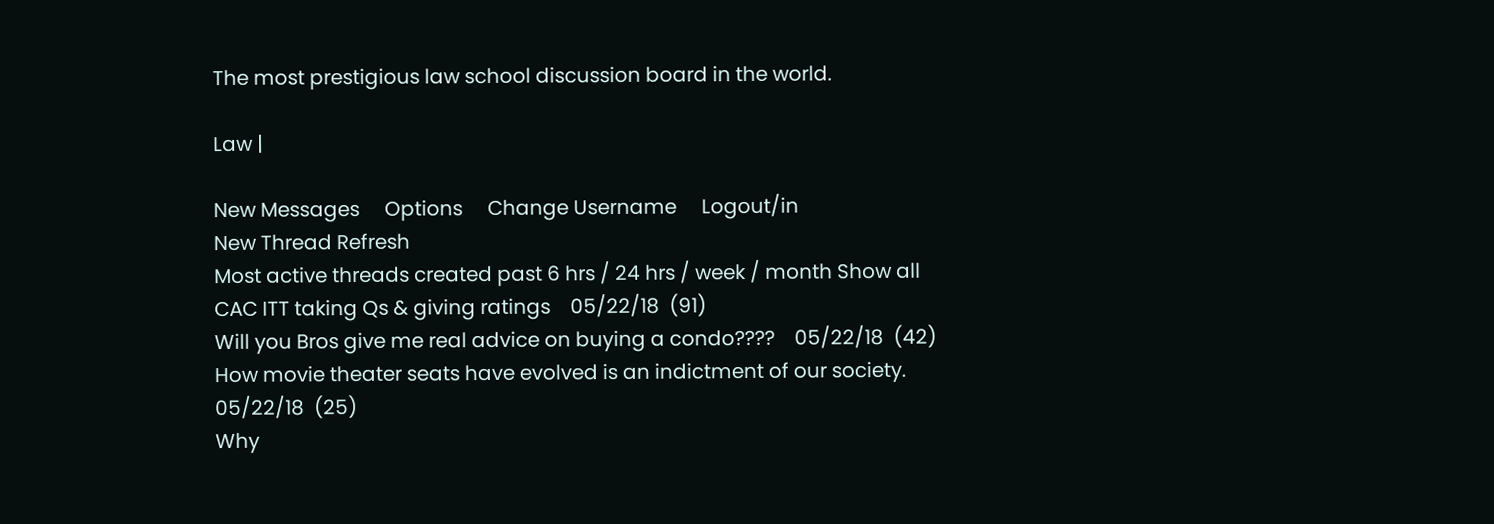The most prestigious law school discussion board in the world.

Law |

New Messages     Options     Change Username     Logout/in
New Thread Refresh
Most active threads created past 6 hrs / 24 hrs / week / month Show all
CAC ITT taking Qs & giving ratings    05/22/18  (91)
Will you Bros give me real advice on buying a condo????    05/22/18  (42)
How movie theater seats have evolved is an indictment of our society.    05/22/18  (25)
Why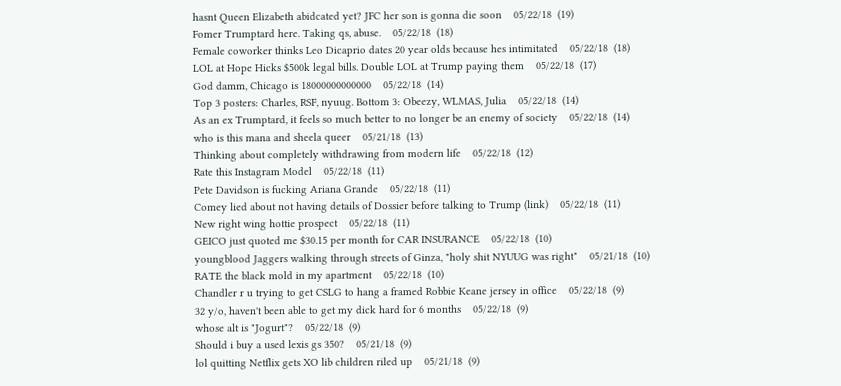hasnt Queen Elizabeth abidcated yet? JFC her son is gonna die soon    05/22/18  (19)
Fomer Trumptard here. Taking qs, abuse.    05/22/18  (18)
Female coworker thinks Leo Dicaprio dates 20 year olds because hes intimitated    05/22/18  (18)
LOL at Hope Hicks $500k legal bills. Double LOL at Trump paying them    05/22/18  (17)
God damm, Chicago is 18000000000000    05/22/18  (14)
Top 3 posters: Charles, RSF, nyuug. Bottom 3: Obeezy, WLMAS, Julia    05/22/18  (14)
As an ex Trumptard, it feels so much better to no longer be an enemy of society    05/22/18  (14)
who is this mana and sheela queer    05/21/18  (13)
Thinking about completely withdrawing from modern life    05/22/18  (12)
Rate this Instagram Model    05/22/18  (11)
Pete Davidson is fucking Ariana Grande    05/22/18  (11)
Comey lied about not having details of Dossier before talking to Trump (link)    05/22/18  (11)
New right wing hottie prospect    05/22/18  (11)
GEICO just quoted me $30.15 per month for CAR INSURANCE    05/22/18  (10)
youngblood Jaggers walking through streets of Ginza, "holy shit NYUUG was right"    05/21/18  (10)
RATE the black mold in my apartment    05/22/18  (10)
Chandler r u trying to get CSLG to hang a framed Robbie Keane jersey in office    05/22/18  (9)
32 y/o, haven't been able to get my dick hard for 6 months    05/22/18  (9)
whose alt is "Jogurt"?    05/22/18  (9)
Should i buy a used lexis gs 350?    05/21/18  (9)
lol quitting Netflix gets XO lib children riled up    05/21/18  (9)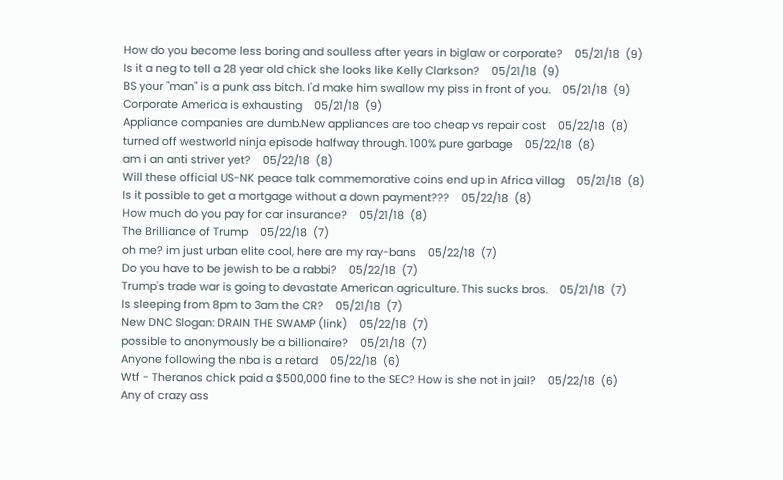How do you become less boring and soulless after years in biglaw or corporate?    05/21/18  (9)
Is it a neg to tell a 28 year old chick she looks like Kelly Clarkson?    05/21/18  (9)
BS your "man" is a punk ass bitch. I'd make him swallow my piss in front of you.    05/21/18  (9)
Corporate America is exhausting    05/21/18  (9)
Appliance companies are dumb.New appliances are too cheap vs repair cost    05/22/18  (8)
turned off westworld ninja episode halfway through. 100% pure garbage    05/22/18  (8)
am i an anti striver yet?    05/22/18  (8)
Will these official US-NK peace talk commemorative coins end up in Africa villag    05/21/18  (8)
Is it possible to get a mortgage without a down payment???    05/22/18  (8)
How much do you pay for car insurance?    05/21/18  (8)
The Brilliance of Trump    05/22/18  (7)
oh me? im just urban elite cool, here are my ray-bans    05/22/18  (7)
Do you have to be jewish to be a rabbi?    05/22/18  (7)
Trump's trade war is going to devastate American agriculture. This sucks bros.    05/21/18  (7)
Is sleeping from 8pm to 3am the CR?    05/21/18  (7)
New DNC Slogan: DRAIN THE SWAMP (link)    05/22/18  (7)
possible to anonymously be a billionaire?    05/21/18  (7)
Anyone following the nba is a retard    05/22/18  (6)
Wtf - Theranos chick paid a $500,000 fine to the SEC? How is she not in jail?    05/22/18  (6)
Any of crazy ass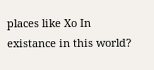places like Xo In existance in this world?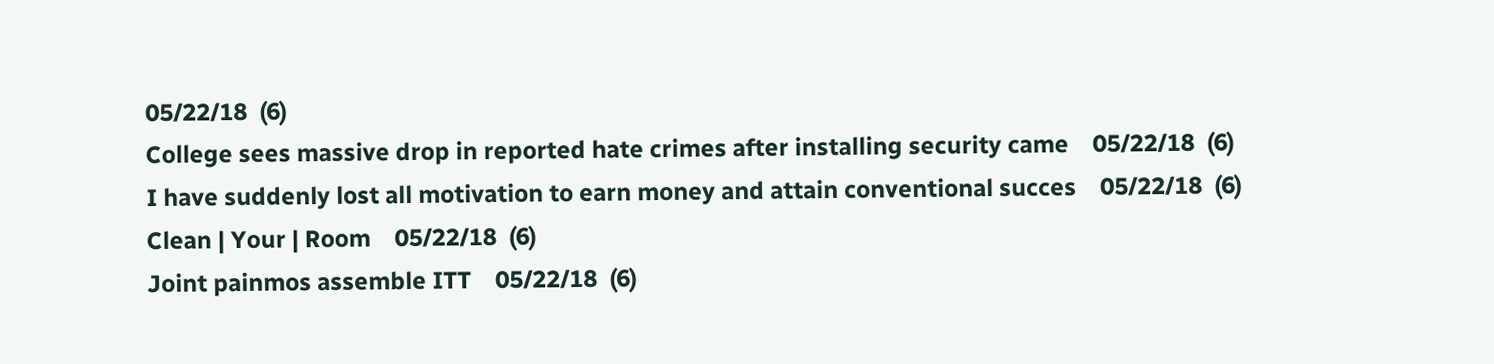05/22/18  (6)
College sees massive drop in reported hate crimes after installing security came    05/22/18  (6)
I have suddenly lost all motivation to earn money and attain conventional succes    05/22/18  (6)
Clean | Your | Room    05/22/18  (6)
Joint painmos assemble ITT    05/22/18  (6)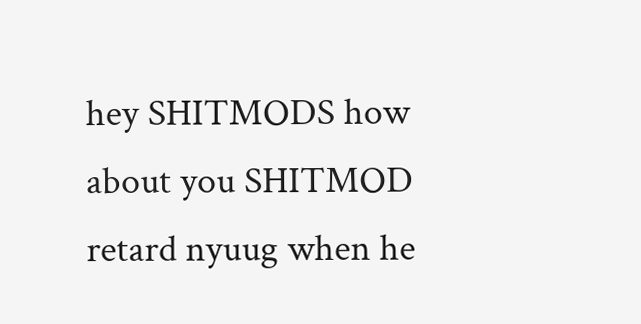hey SHITMODS how about you SHITMOD retard nyuug when he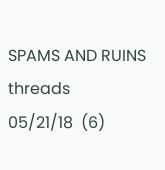SPAMS AND RUINS threads    05/21/18  (6)